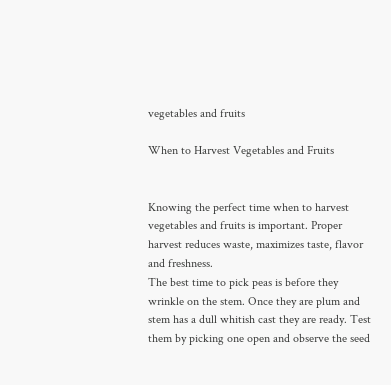vegetables and fruits

When to Harvest Vegetables and Fruits


Knowing the perfect time when to harvest vegetables and fruits is important. Proper harvest reduces waste, maximizes taste, flavor and freshness.
The best time to pick peas is before they wrinkle on the stem. Once they are plum and stem has a dull whitish cast they are ready. Test them by picking one open and observe the seed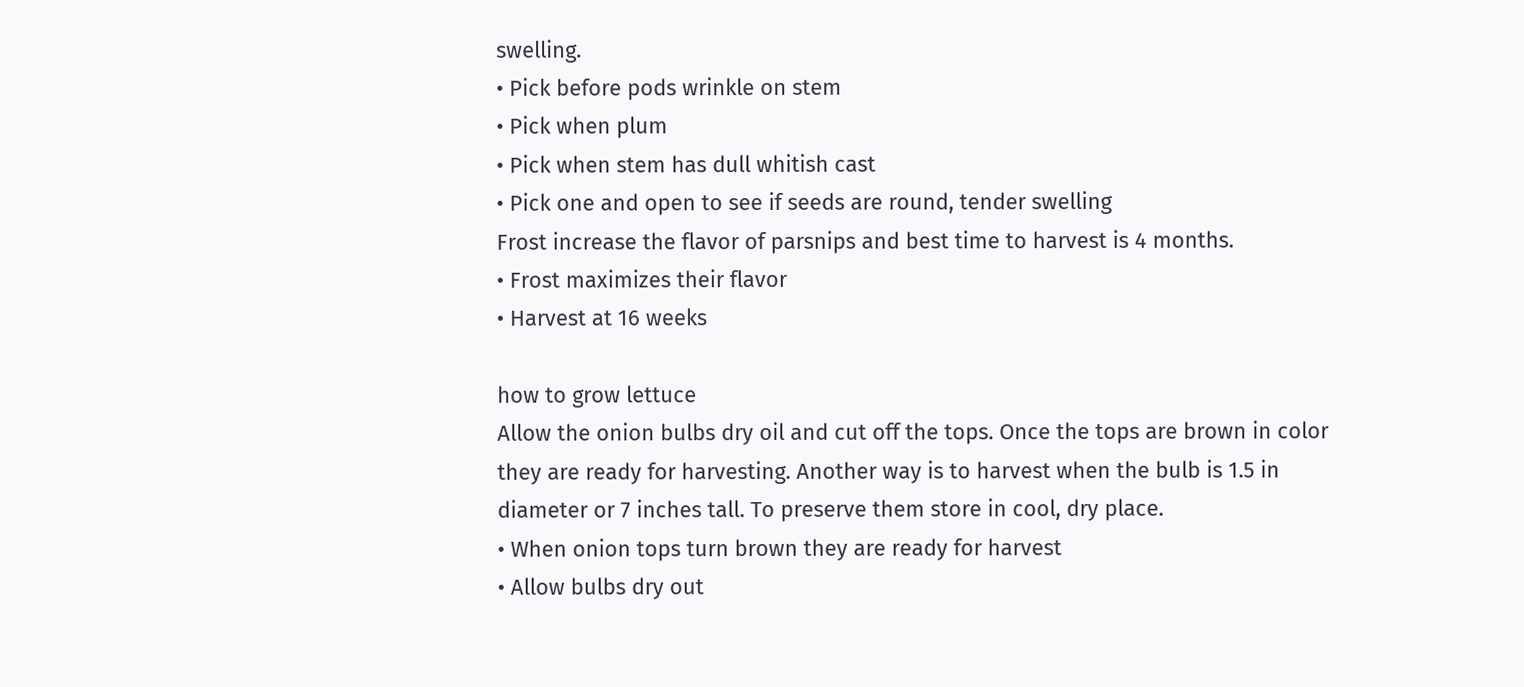swelling.
• Pick before pods wrinkle on stem
• Pick when plum
• Pick when stem has dull whitish cast
• Pick one and open to see if seeds are round, tender swelling
Frost increase the flavor of parsnips and best time to harvest is 4 months.
• Frost maximizes their flavor
• Harvest at 16 weeks

how to grow lettuce
Allow the onion bulbs dry oil and cut off the tops. Once the tops are brown in color they are ready for harvesting. Another way is to harvest when the bulb is 1.5 in diameter or 7 inches tall. To preserve them store in cool, dry place.
• When onion tops turn brown they are ready for harvest
• Allow bulbs dry out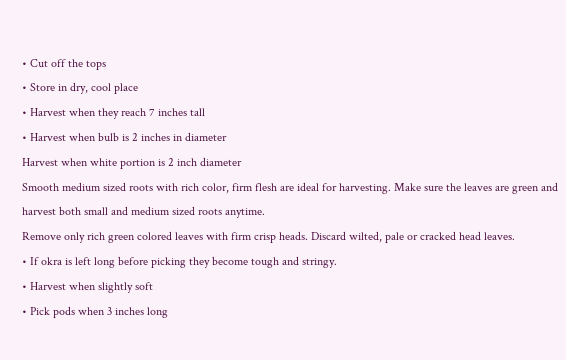• Cut off the tops
• Store in dry, cool place
• Harvest when they reach 7 inches tall
• Harvest when bulb is 2 inches in diameter
Harvest when white portion is 2 inch diameter
Smooth medium sized roots with rich color, firm flesh are ideal for harvesting. Make sure the leaves are green and harvest both small and medium sized roots anytime.
Remove only rich green colored leaves with firm crisp heads. Discard wilted, pale or cracked head leaves.
• If okra is left long before picking they become tough and stringy.
• Harvest when slightly soft
• Pick pods when 3 inches long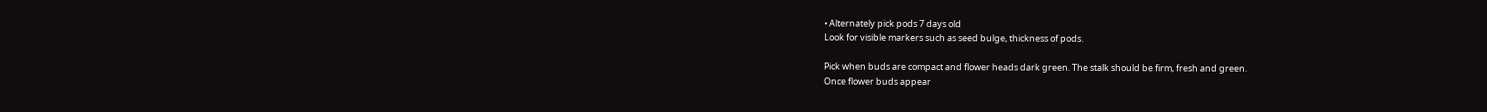• Alternately pick pods 7 days old
Look for visible markers such as seed bulge, thickness of pods.

Pick when buds are compact and flower heads dark green. The stalk should be firm, fresh and green.
Once flower buds appear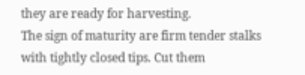they are ready for harvesting.
The sign of maturity are firm tender stalks with tightly closed tips. Cut them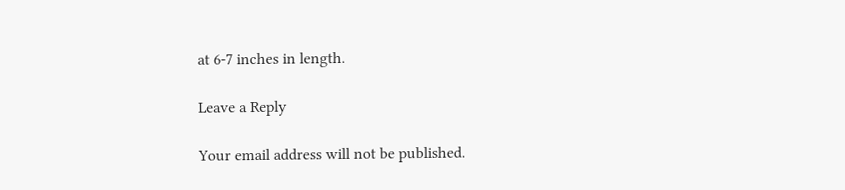at 6-7 inches in length.

Leave a Reply

Your email address will not be published.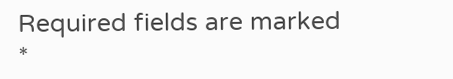Required fields are marked *